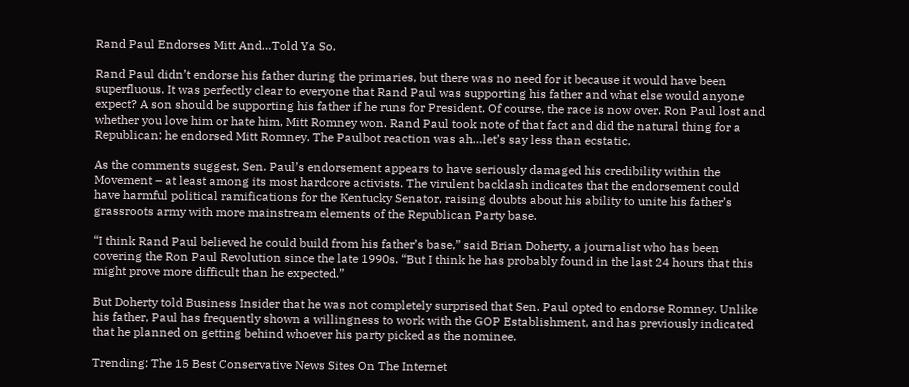Rand Paul Endorses Mitt And…Told Ya So.

Rand Paul didn’t endorse his father during the primaries, but there was no need for it because it would have been superfluous. It was perfectly clear to everyone that Rand Paul was supporting his father and what else would anyone expect? A son should be supporting his father if he runs for President. Of course, the race is now over. Ron Paul lost and whether you love him or hate him, Mitt Romney won. Rand Paul took note of that fact and did the natural thing for a Republican: he endorsed Mitt Romney. The Paulbot reaction was ah…let’s say less than ecstatic.

As the comments suggest, Sen. Paul’s endorsement appears to have seriously damaged his credibility within the Movement – at least among its most hardcore activists. The virulent backlash indicates that the endorsement could have harmful political ramifications for the Kentucky Senator, raising doubts about his ability to unite his father’s grassroots army with more mainstream elements of the Republican Party base.

“I think Rand Paul believed he could build from his father’s base,” said Brian Doherty, a journalist who has been covering the Ron Paul Revolution since the late 1990s. “But I think he has probably found in the last 24 hours that this might prove more difficult than he expected.”

But Doherty told Business Insider that he was not completely surprised that Sen. Paul opted to endorse Romney. Unlike his father, Paul has frequently shown a willingness to work with the GOP Establishment, and has previously indicated that he planned on getting behind whoever his party picked as the nominee.

Trending: The 15 Best Conservative News Sites On The Internet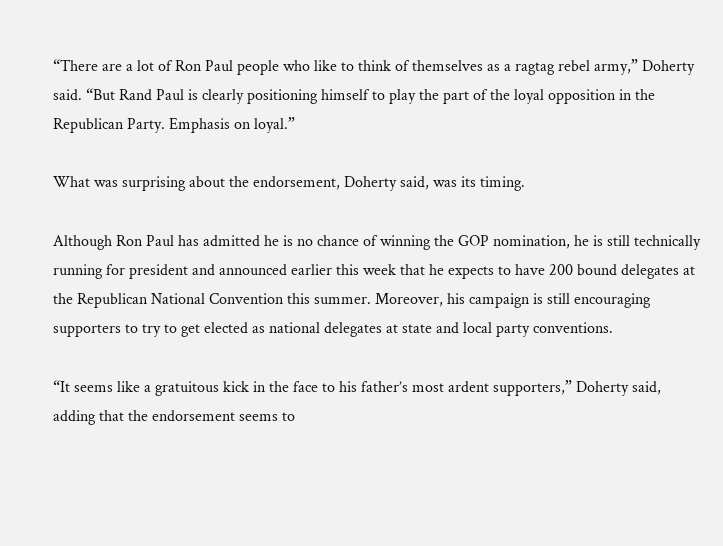“There are a lot of Ron Paul people who like to think of themselves as a ragtag rebel army,” Doherty said. “But Rand Paul is clearly positioning himself to play the part of the loyal opposition in the Republican Party. Emphasis on loyal.”

What was surprising about the endorsement, Doherty said, was its timing.

Although Ron Paul has admitted he is no chance of winning the GOP nomination, he is still technically running for president and announced earlier this week that he expects to have 200 bound delegates at the Republican National Convention this summer. Moreover, his campaign is still encouraging supporters to try to get elected as national delegates at state and local party conventions.

“It seems like a gratuitous kick in the face to his father’s most ardent supporters,” Doherty said, adding that the endorsement seems to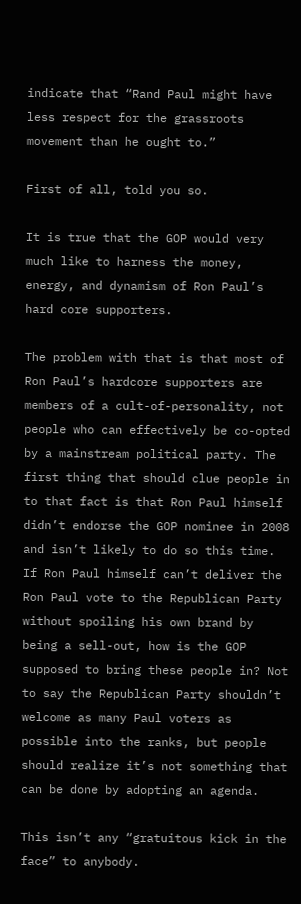indicate that “Rand Paul might have less respect for the grassroots movement than he ought to.”

First of all, told you so.

It is true that the GOP would very much like to harness the money, energy, and dynamism of Ron Paul’s hard core supporters.

The problem with that is that most of Ron Paul’s hardcore supporters are members of a cult-of-personality, not people who can effectively be co-opted by a mainstream political party. The first thing that should clue people in to that fact is that Ron Paul himself didn’t endorse the GOP nominee in 2008 and isn’t likely to do so this time. If Ron Paul himself can’t deliver the Ron Paul vote to the Republican Party without spoiling his own brand by being a sell-out, how is the GOP supposed to bring these people in? Not to say the Republican Party shouldn’t welcome as many Paul voters as possible into the ranks, but people should realize it’s not something that can be done by adopting an agenda.

This isn’t any “gratuitous kick in the face” to anybody.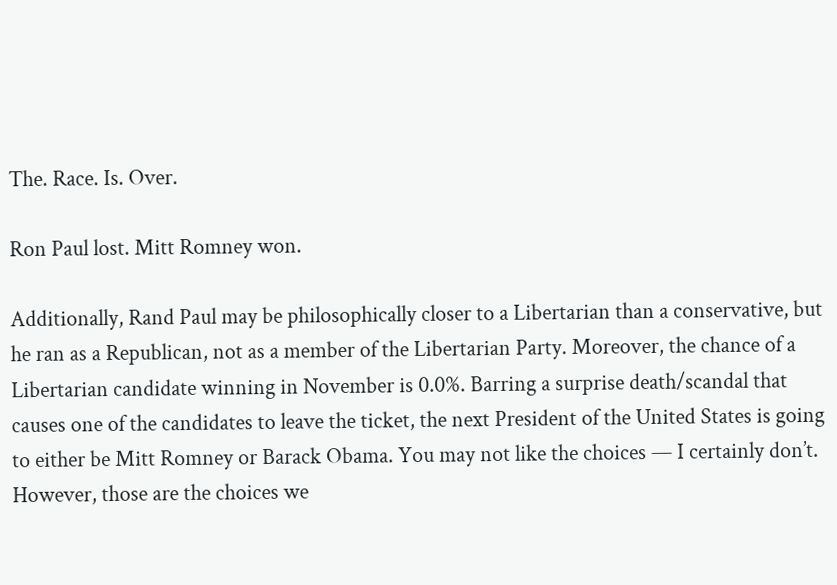The. Race. Is. Over.

Ron Paul lost. Mitt Romney won.

Additionally, Rand Paul may be philosophically closer to a Libertarian than a conservative, but he ran as a Republican, not as a member of the Libertarian Party. Moreover, the chance of a Libertarian candidate winning in November is 0.0%. Barring a surprise death/scandal that causes one of the candidates to leave the ticket, the next President of the United States is going to either be Mitt Romney or Barack Obama. You may not like the choices — I certainly don’t. However, those are the choices we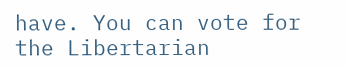have. You can vote for the Libertarian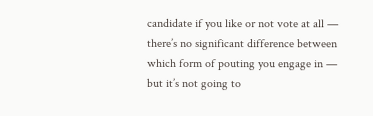candidate if you like or not vote at all — there’s no significant difference between which form of pouting you engage in — but it’s not going to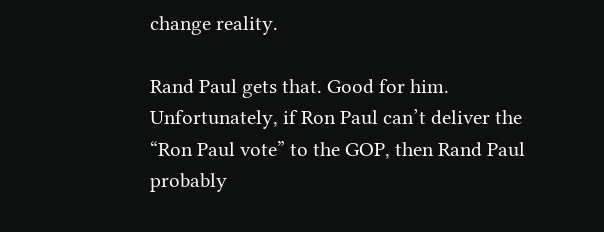change reality.

Rand Paul gets that. Good for him. Unfortunately, if Ron Paul can’t deliver the “Ron Paul vote” to the GOP, then Rand Paul probably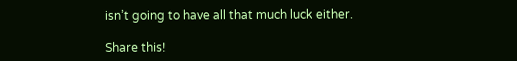isn’t going to have all that much luck either.

Share this!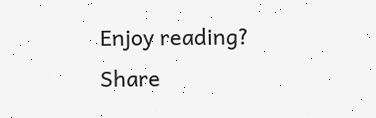Enjoy reading? Share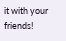it with your friends!